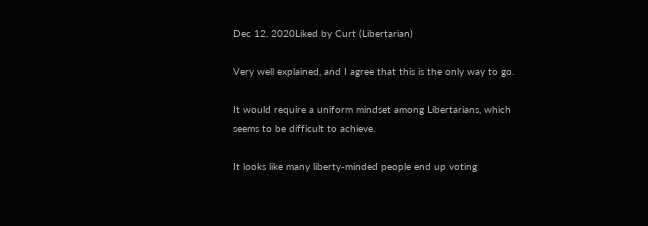Dec 12, 2020Liked by Curt (Libertarian)

Very well explained, and I agree that this is the only way to go.

It would require a uniform mindset among Libertarians, which seems to be difficult to achieve.

It looks like many liberty-minded people end up voting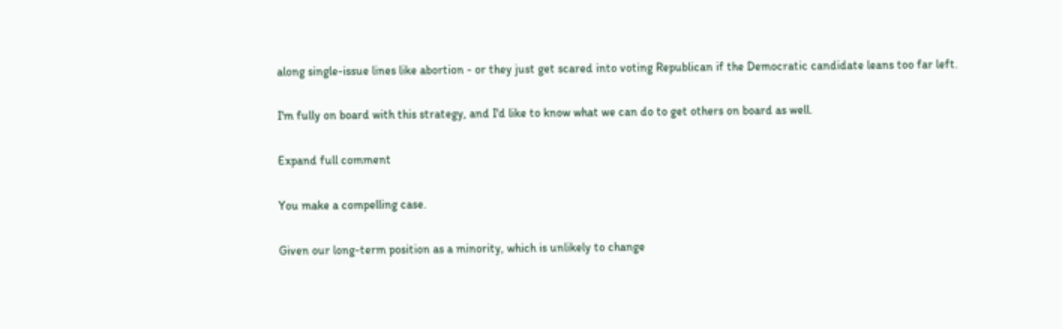along single-issue lines like abortion - or they just get scared into voting Republican if the Democratic candidate leans too far left.

I'm fully on board with this strategy, and I'd like to know what we can do to get others on board as well.

Expand full comment

You make a compelling case.

Given our long-term position as a minority, which is unlikely to change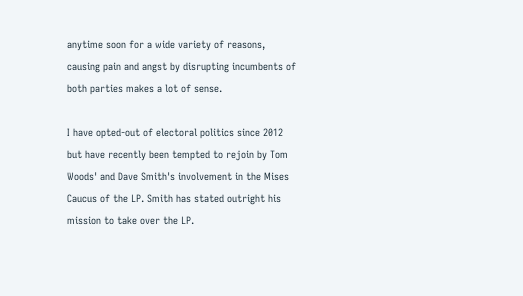anytime soon for a wide variety of reasons, causing pain and angst by disrupting incumbents of both parties makes a lot of sense.

I have opted-out of electoral politics since 2012 but have recently been tempted to rejoin by Tom Woods' and Dave Smith's involvement in the Mises Caucus of the LP. Smith has stated outright his mission to take over the LP.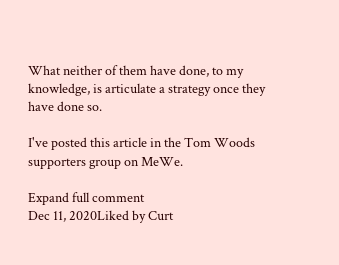What neither of them have done, to my knowledge, is articulate a strategy once they have done so.

I've posted this article in the Tom Woods supporters group on MeWe.

Expand full comment
Dec 11, 2020Liked by Curt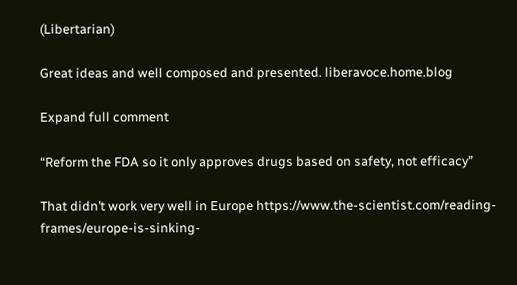(Libertarian)

Great ideas and well composed and presented. liberavoce.home.blog

Expand full comment

“Reform the FDA so it only approves drugs based on safety, not efficacy”

That didn’t work very well in Europe https://www.the-scientist.com/reading-frames/europe-is-sinking-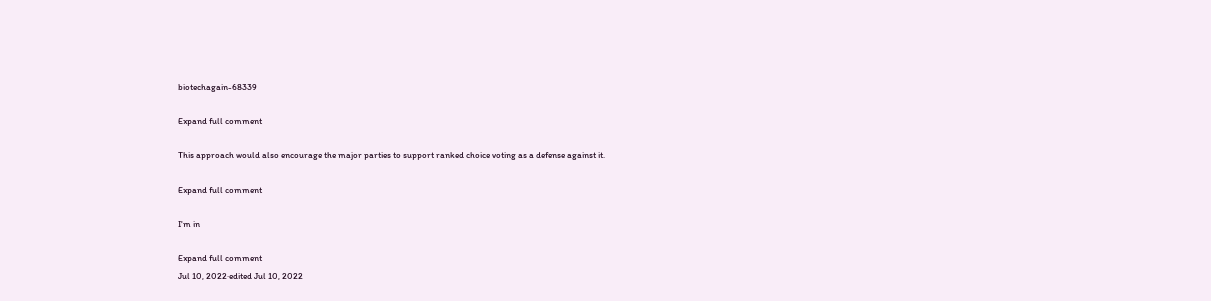biotechagain-68339

Expand full comment

This approach would also encourage the major parties to support ranked choice voting as a defense against it.

Expand full comment

I'm in

Expand full comment
Jul 10, 2022·edited Jul 10, 2022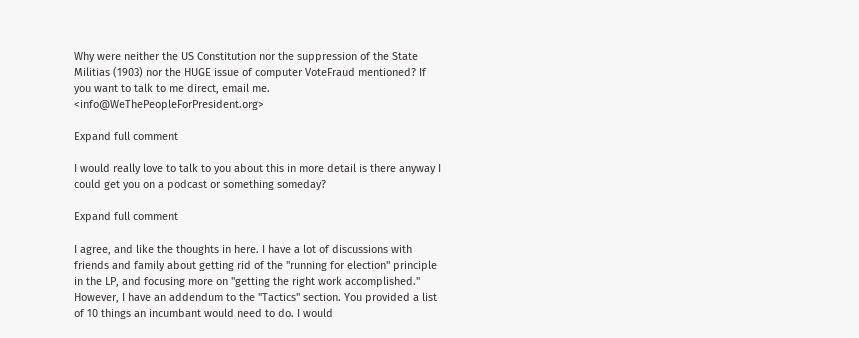Why were neither the US Constitution nor the suppression of the State Militias (1903) nor the HUGE issue of computer VoteFraud mentioned? If you want to talk to me direct, email me. <info@WeThePeopleForPresident.org>

Expand full comment

I would really love to talk to you about this in more detail is there anyway I could get you on a podcast or something someday?

Expand full comment

I agree, and like the thoughts in here. I have a lot of discussions with friends and family about getting rid of the "running for election" principle in the LP, and focusing more on "getting the right work accomplished." However, I have an addendum to the "Tactics" section. You provided a list of 10 things an incumbant would need to do. I would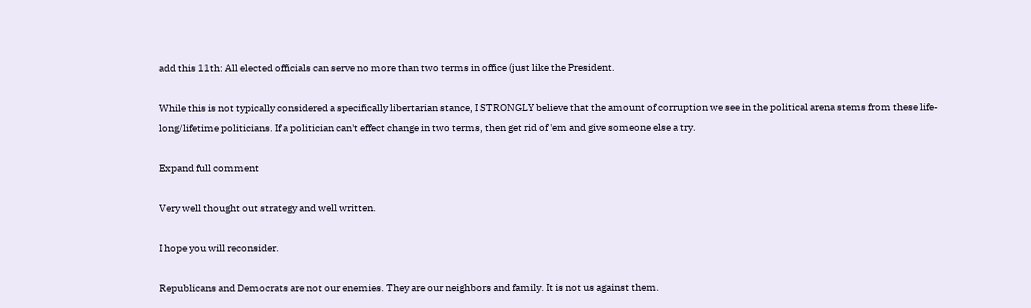add this 11th: All elected officials can serve no more than two terms in office (just like the President.

While this is not typically considered a specifically libertarian stance, I STRONGLY believe that the amount of corruption we see in the political arena stems from these life-long/lifetime politicians. If a politician can't effect change in two terms, then get rid of 'em and give someone else a try.

Expand full comment

Very well thought out strategy and well written.

I hope you will reconsider.

Republicans and Democrats are not our enemies. They are our neighbors and family. It is not us against them.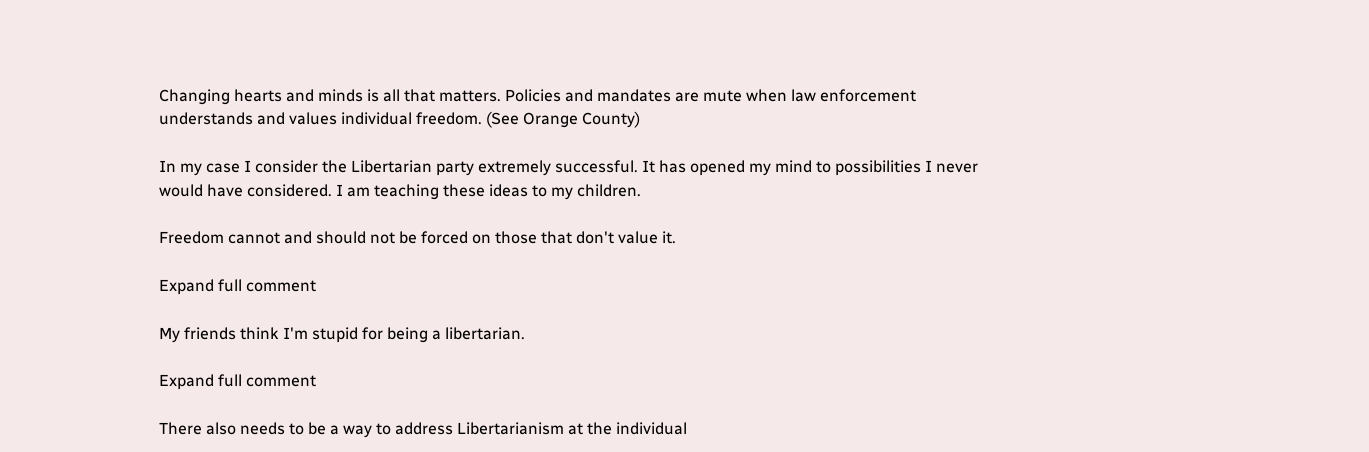Changing hearts and minds is all that matters. Policies and mandates are mute when law enforcement understands and values individual freedom. (See Orange County)

In my case I consider the Libertarian party extremely successful. It has opened my mind to possibilities I never would have considered. I am teaching these ideas to my children.

Freedom cannot and should not be forced on those that don't value it.

Expand full comment

My friends think I'm stupid for being a libertarian.

Expand full comment

There also needs to be a way to address Libertarianism at the individual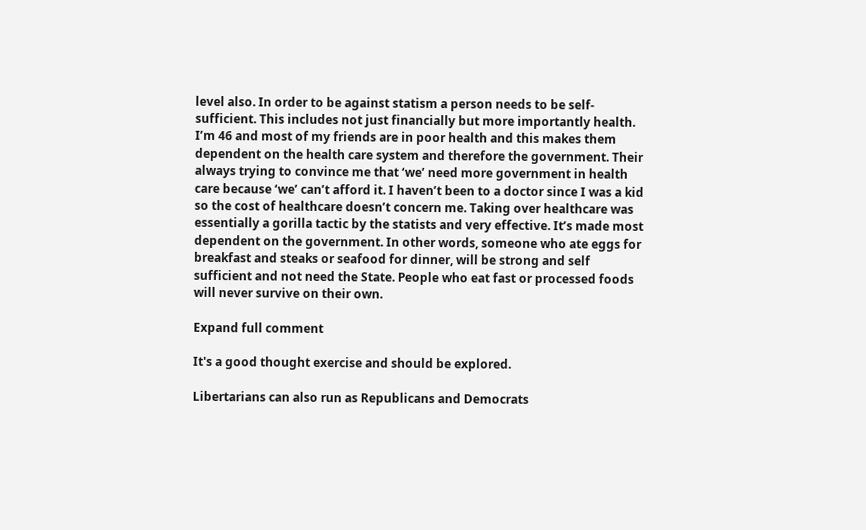level also. In order to be against statism a person needs to be self-sufficient. This includes not just financially but more importantly health. I’m 46 and most of my friends are in poor health and this makes them dependent on the health care system and therefore the government. Their always trying to convince me that ‘we’ need more government in health care because ‘we’ can’t afford it. I haven’t been to a doctor since I was a kid so the cost of healthcare doesn’t concern me. Taking over healthcare was essentially a gorilla tactic by the statists and very effective. It’s made most dependent on the government. In other words, someone who ate eggs for breakfast and steaks or seafood for dinner, will be strong and self sufficient and not need the State. People who eat fast or processed foods will never survive on their own.

Expand full comment

It's a good thought exercise and should be explored.

Libertarians can also run as Republicans and Democrats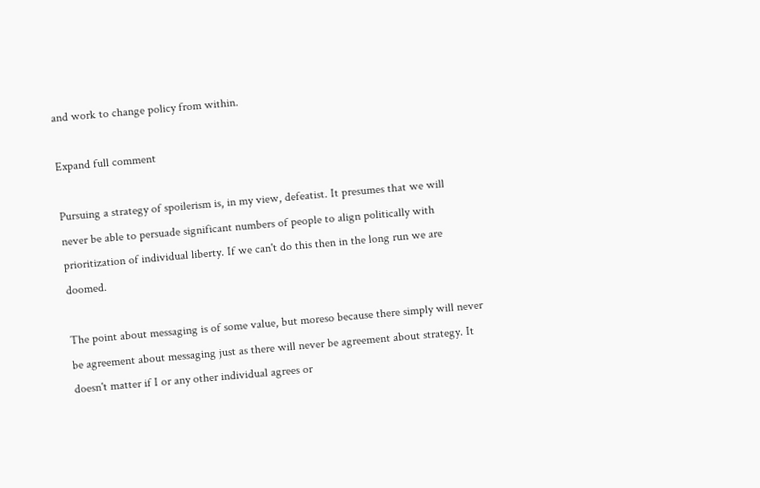and work to change policy from within.

Expand full comment

Pursuing a strategy of spoilerism is, in my view, defeatist. It presumes that we will never be able to persuade significant numbers of people to align politically with prioritization of individual liberty. If we can't do this then in the long run we are doomed.

The point about messaging is of some value, but moreso because there simply will never be agreement about messaging just as there will never be agreement about strategy. It doesn't matter if I or any other individual agrees or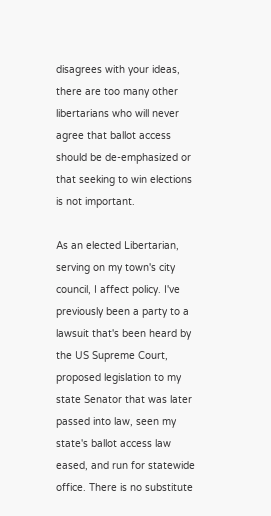disagrees with your ideas, there are too many other libertarians who will never agree that ballot access should be de-emphasized or that seeking to win elections is not important.

As an elected Libertarian, serving on my town's city council, I affect policy. I've previously been a party to a lawsuit that's been heard by the US Supreme Court, proposed legislation to my state Senator that was later passed into law, seen my state's ballot access law eased, and run for statewide office. There is no substitute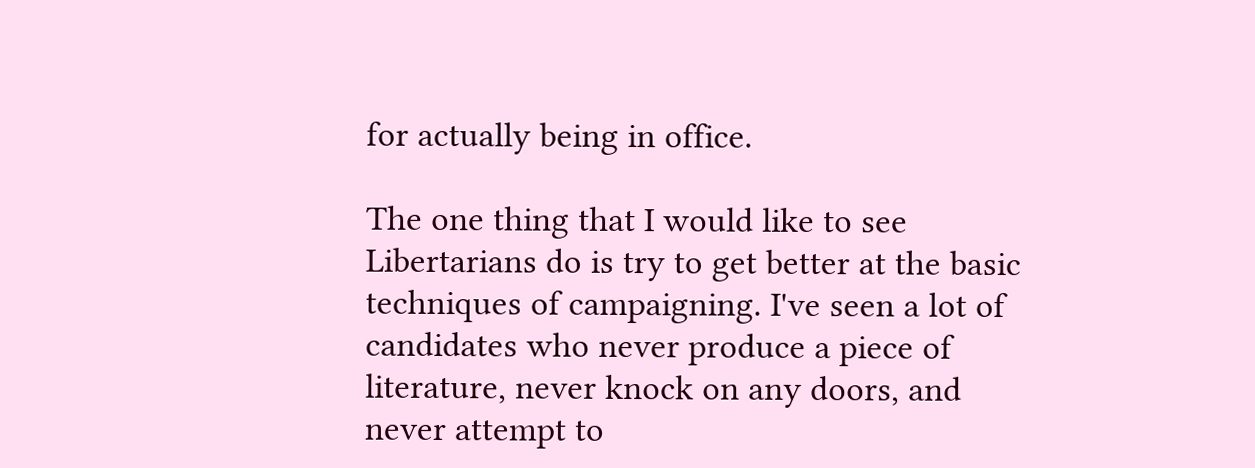for actually being in office.

The one thing that I would like to see Libertarians do is try to get better at the basic techniques of campaigning. I've seen a lot of candidates who never produce a piece of literature, never knock on any doors, and never attempt to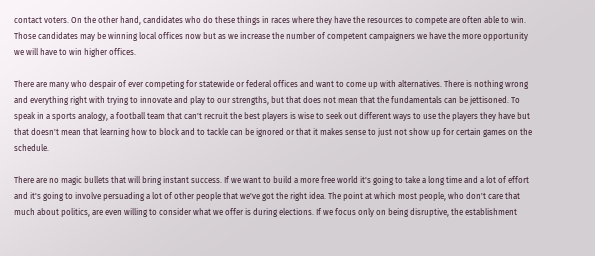contact voters. On the other hand, candidates who do these things in races where they have the resources to compete are often able to win. Those candidates may be winning local offices now but as we increase the number of competent campaigners we have the more opportunity we will have to win higher offices.

There are many who despair of ever competing for statewide or federal offices and want to come up with alternatives. There is nothing wrong and everything right with trying to innovate and play to our strengths, but that does not mean that the fundamentals can be jettisoned. To speak in a sports analogy, a football team that can't recruit the best players is wise to seek out different ways to use the players they have but that doesn't mean that learning how to block and to tackle can be ignored or that it makes sense to just not show up for certain games on the schedule.

There are no magic bullets that will bring instant success. If we want to build a more free world it's going to take a long time and a lot of effort and it's going to involve persuading a lot of other people that we've got the right idea. The point at which most people, who don't care that much about politics, are even willing to consider what we offer is during elections. If we focus only on being disruptive, the establishment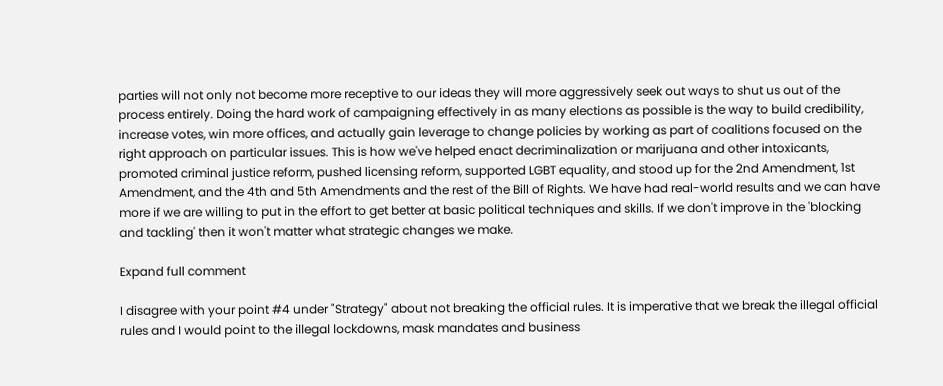parties will not only not become more receptive to our ideas they will more aggressively seek out ways to shut us out of the process entirely. Doing the hard work of campaigning effectively in as many elections as possible is the way to build credibility, increase votes, win more offices, and actually gain leverage to change policies by working as part of coalitions focused on the right approach on particular issues. This is how we've helped enact decriminalization or marijuana and other intoxicants, promoted criminal justice reform, pushed licensing reform, supported LGBT equality, and stood up for the 2nd Amendment, 1st Amendment, and the 4th and 5th Amendments and the rest of the Bill of Rights. We have had real-world results and we can have more if we are willing to put in the effort to get better at basic political techniques and skills. If we don't improve in the 'blocking and tackling' then it won't matter what strategic changes we make.

Expand full comment

I disagree with your point #4 under "Strategy" about not breaking the official rules. It is imperative that we break the illegal official rules and I would point to the illegal lockdowns, mask mandates and business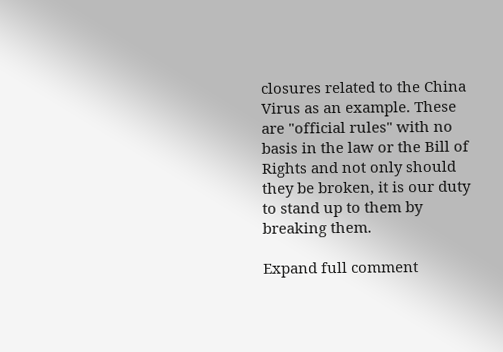closures related to the China Virus as an example. These are "official rules" with no basis in the law or the Bill of Rights and not only should they be broken, it is our duty to stand up to them by breaking them.

Expand full comment